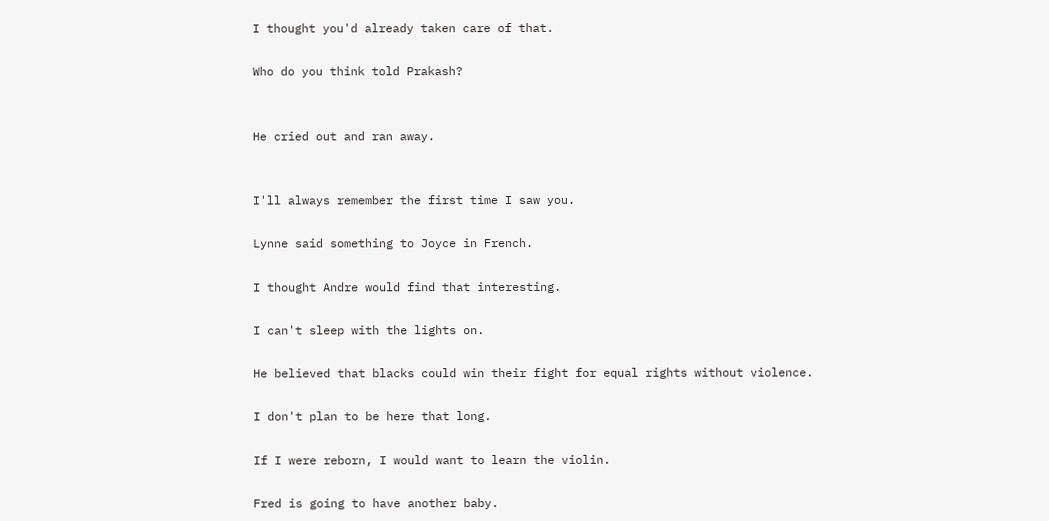I thought you'd already taken care of that.

Who do you think told Prakash?


He cried out and ran away.


I'll always remember the first time I saw you.

Lynne said something to Joyce in French.

I thought Andre would find that interesting.

I can't sleep with the lights on.

He believed that blacks could win their fight for equal rights without violence.

I don't plan to be here that long.

If I were reborn, I would want to learn the violin.

Fred is going to have another baby.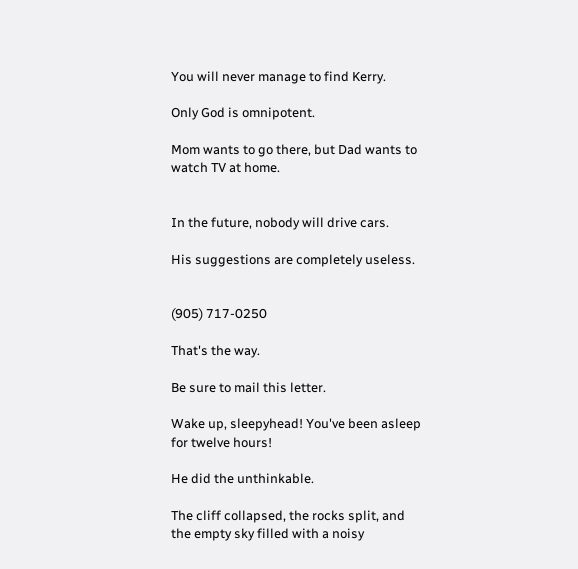You will never manage to find Kerry.

Only God is omnipotent.

Mom wants to go there, but Dad wants to watch TV at home.


In the future, nobody will drive cars.

His suggestions are completely useless.


(905) 717-0250

That's the way.

Be sure to mail this letter.

Wake up, sleepyhead! You've been asleep for twelve hours!

He did the unthinkable.

The cliff collapsed, the rocks split, and the empty sky filled with a noisy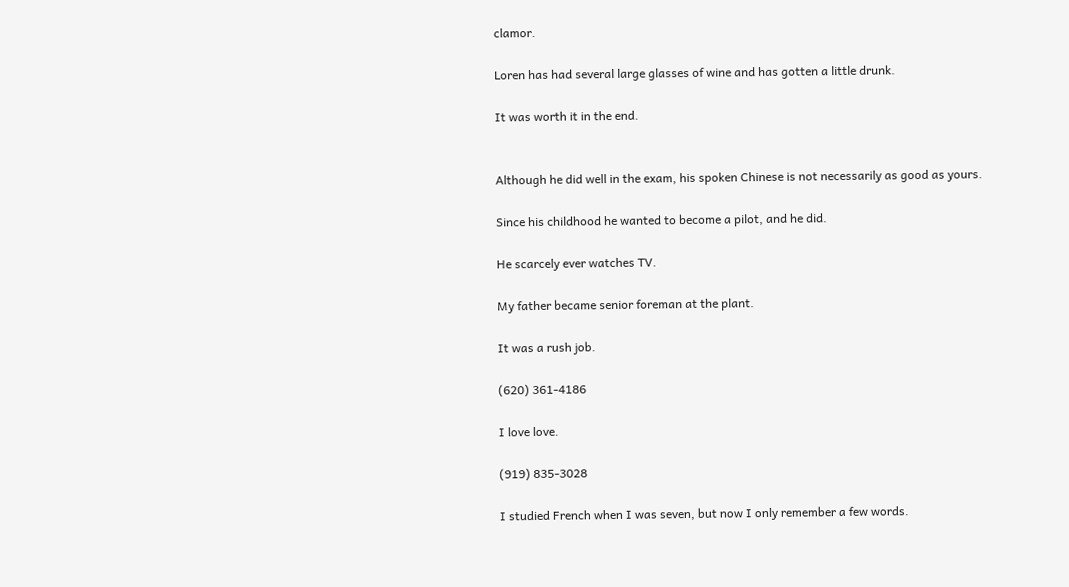clamor.

Loren has had several large glasses of wine and has gotten a little drunk.

It was worth it in the end.


Although he did well in the exam, his spoken Chinese is not necessarily as good as yours.

Since his childhood he wanted to become a pilot, and he did.

He scarcely ever watches TV.

My father became senior foreman at the plant.

It was a rush job.

(620) 361-4186

I love love.

(919) 835-3028

I studied French when I was seven, but now I only remember a few words.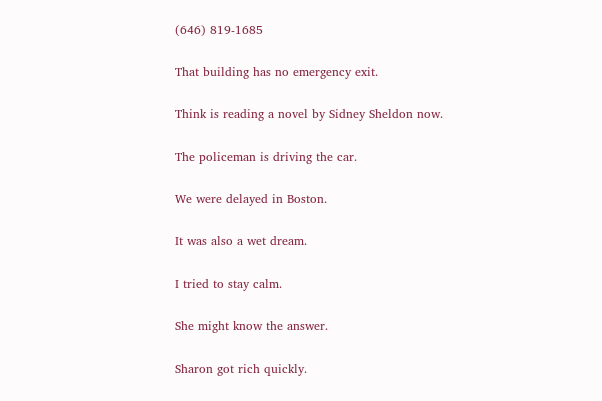(646) 819-1685

That building has no emergency exit.

Think is reading a novel by Sidney Sheldon now.

The policeman is driving the car.

We were delayed in Boston.

It was also a wet dream.

I tried to stay calm.

She might know the answer.

Sharon got rich quickly.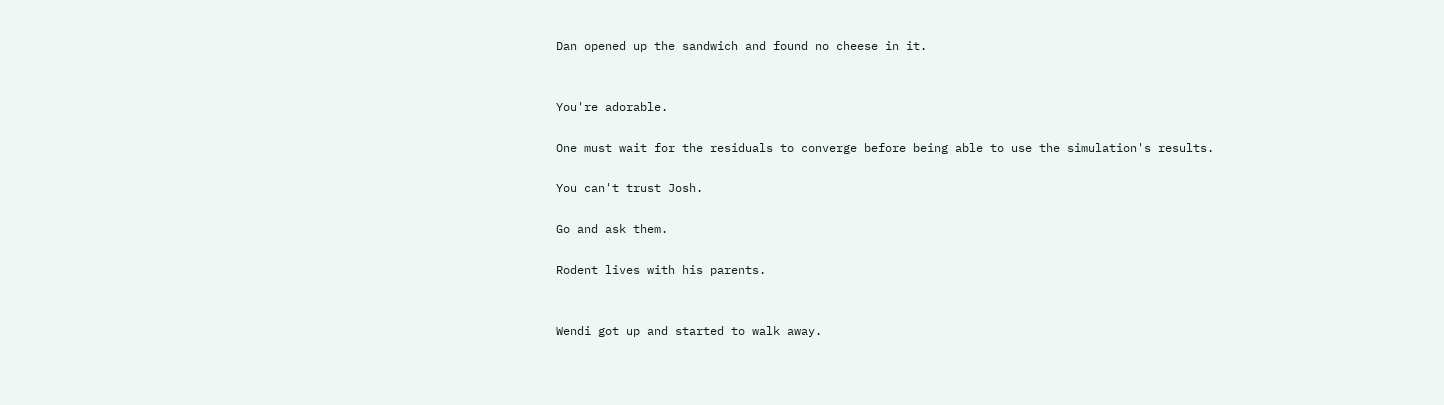Dan opened up the sandwich and found no cheese in it.


You're adorable.

One must wait for the residuals to converge before being able to use the simulation's results.

You can't trust Josh.

Go and ask them.

Rodent lives with his parents.


Wendi got up and started to walk away.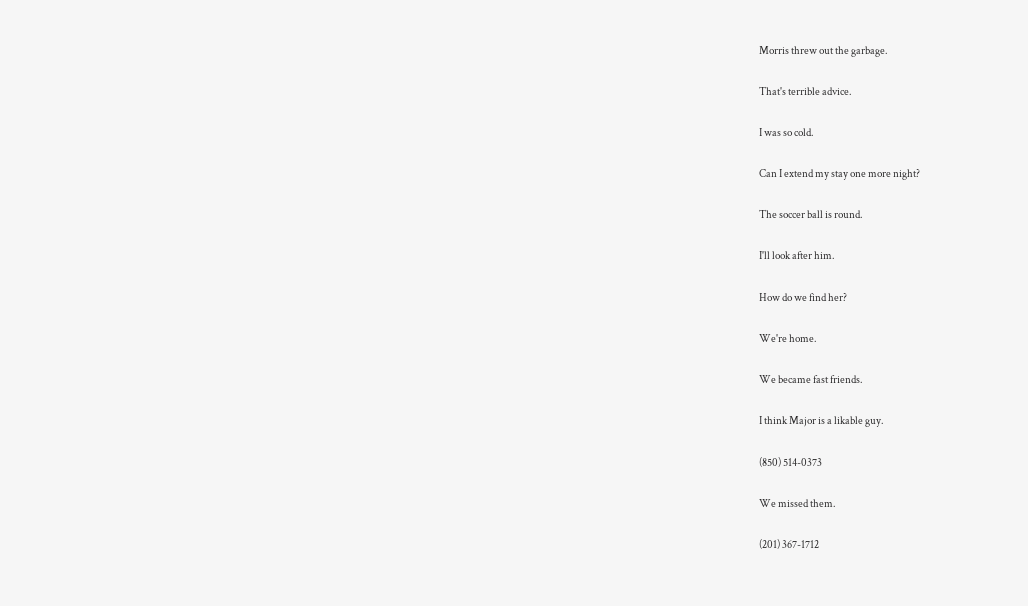Morris threw out the garbage.

That's terrible advice.

I was so cold.

Can I extend my stay one more night?

The soccer ball is round.

I'll look after him.

How do we find her?

We're home.

We became fast friends.

I think Major is a likable guy.

(850) 514-0373

We missed them.

(201) 367-1712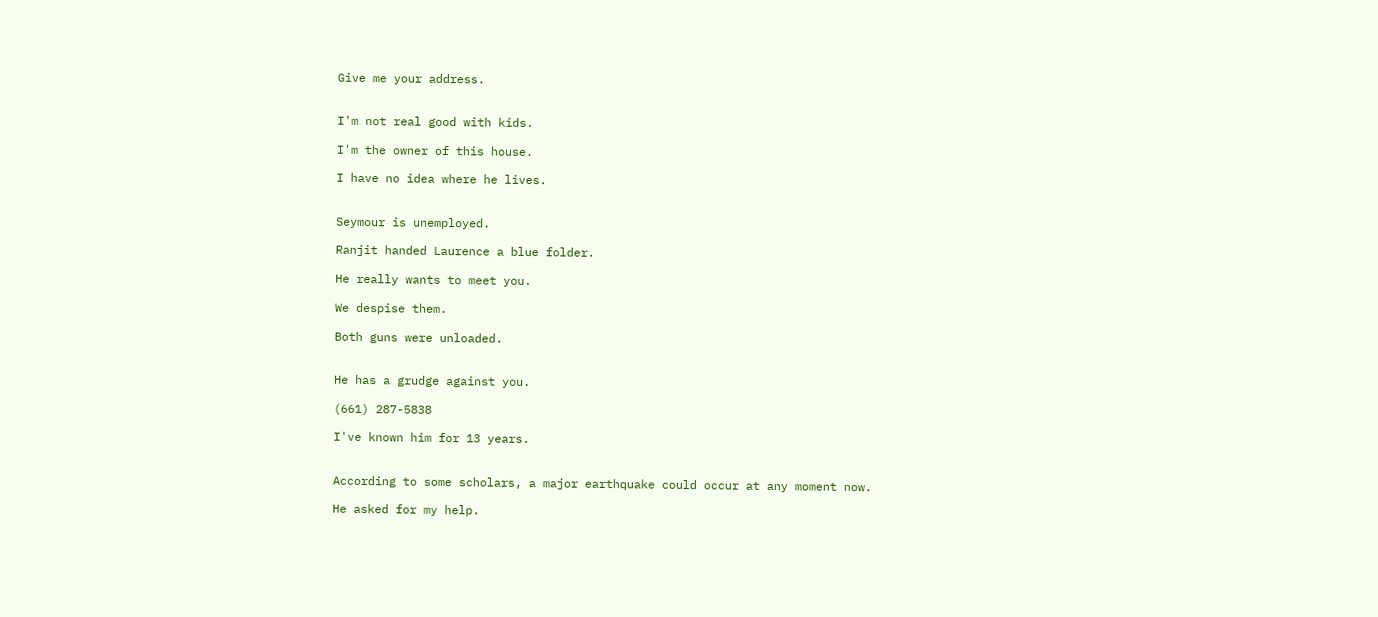Give me your address.


I'm not real good with kids.

I'm the owner of this house.

I have no idea where he lives.


Seymour is unemployed.

Ranjit handed Laurence a blue folder.

He really wants to meet you.

We despise them.

Both guns were unloaded.


He has a grudge against you.

(661) 287-5838

I've known him for 13 years.


According to some scholars, a major earthquake could occur at any moment now.

He asked for my help.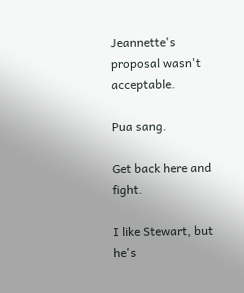Jeannette's proposal wasn't acceptable.

Pua sang.

Get back here and fight.

I like Stewart, but he's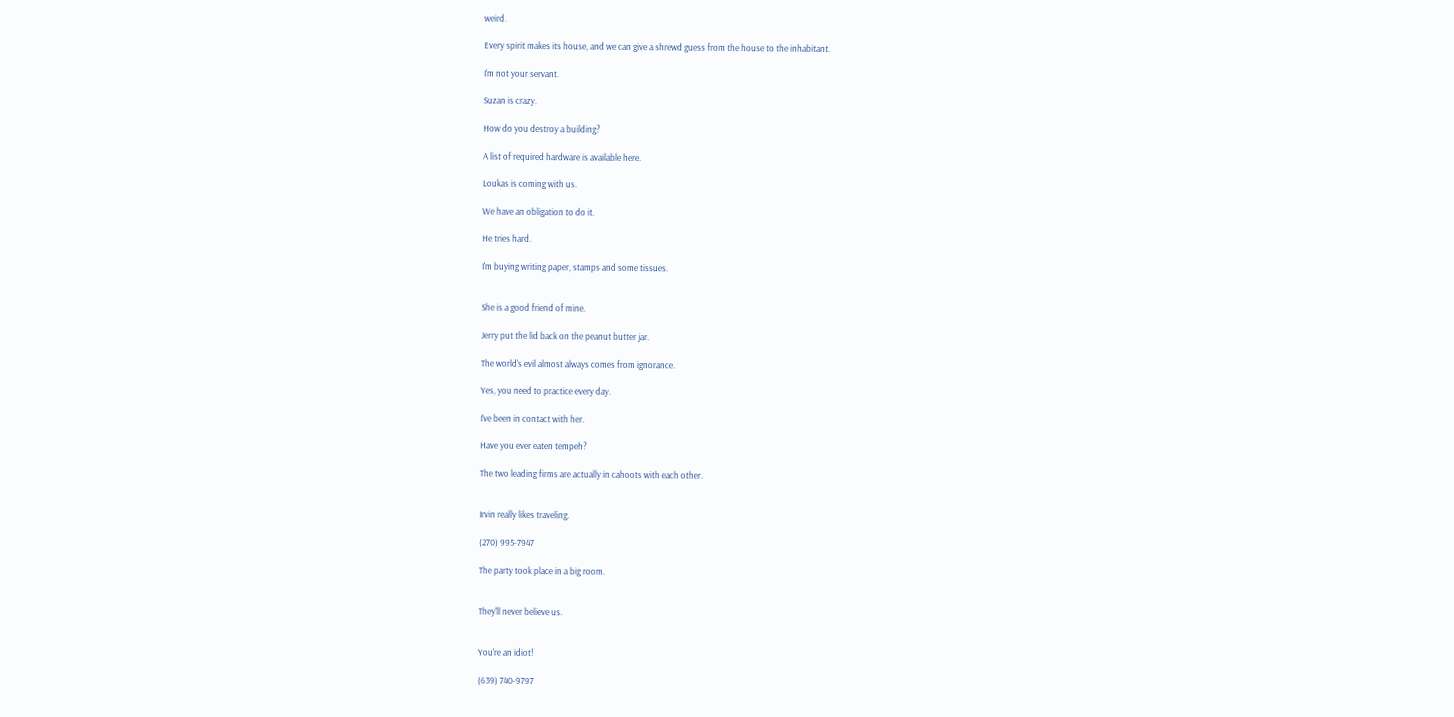weird.

Every spirit makes its house, and we can give a shrewd guess from the house to the inhabitant.

I'm not your servant.

Suzan is crazy.

How do you destroy a building?

A list of required hardware is available here.

Loukas is coming with us.

We have an obligation to do it.

He tries hard.

I'm buying writing paper, stamps and some tissues.


She is a good friend of mine.

Jerry put the lid back on the peanut butter jar.

The world's evil almost always comes from ignorance.

Yes, you need to practice every day.

I've been in contact with her.

Have you ever eaten tempeh?

The two leading firms are actually in cahoots with each other.


Irvin really likes traveling.

(270) 995-7947

The party took place in a big room.


They'll never believe us.


You're an idiot!

(639) 740-9797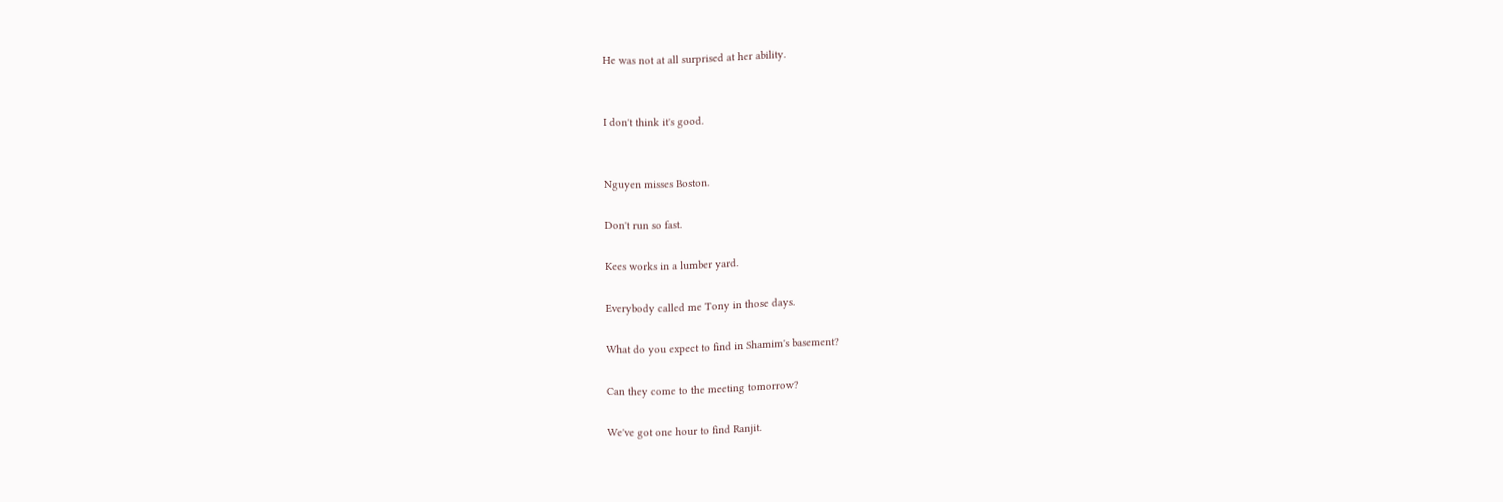He was not at all surprised at her ability.


I don't think it's good.


Nguyen misses Boston.

Don't run so fast.

Kees works in a lumber yard.

Everybody called me Tony in those days.

What do you expect to find in Shamim's basement?

Can they come to the meeting tomorrow?

We've got one hour to find Ranjit.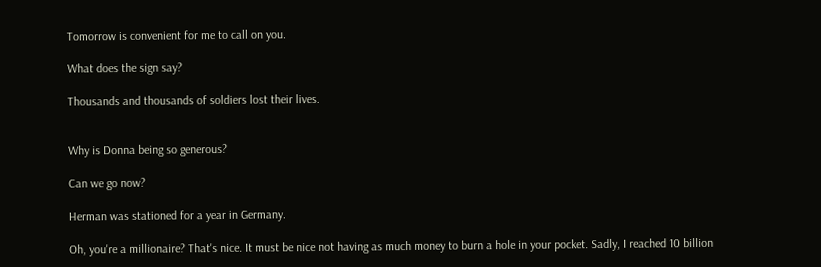Tomorrow is convenient for me to call on you.

What does the sign say?

Thousands and thousands of soldiers lost their lives.


Why is Donna being so generous?

Can we go now?

Herman was stationed for a year in Germany.

Oh, you're a millionaire? That's nice. It must be nice not having as much money to burn a hole in your pocket. Sadly, I reached 10 billion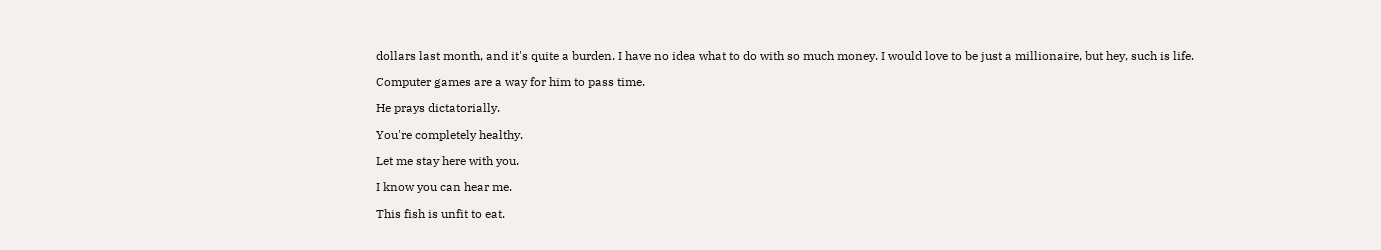dollars last month, and it's quite a burden. I have no idea what to do with so much money. I would love to be just a millionaire, but hey, such is life.

Computer games are a way for him to pass time.

He prays dictatorially.

You're completely healthy.

Let me stay here with you.

I know you can hear me.

This fish is unfit to eat.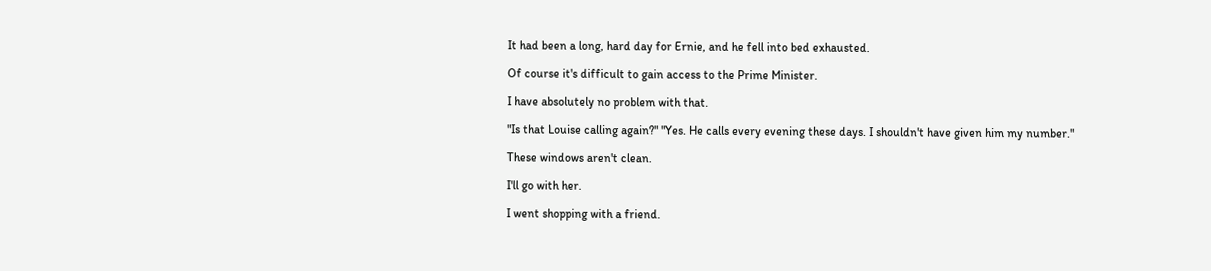It had been a long, hard day for Ernie, and he fell into bed exhausted.

Of course it's difficult to gain access to the Prime Minister.

I have absolutely no problem with that.

"Is that Louise calling again?" "Yes. He calls every evening these days. I shouldn't have given him my number."

These windows aren't clean.

I'll go with her.

I went shopping with a friend.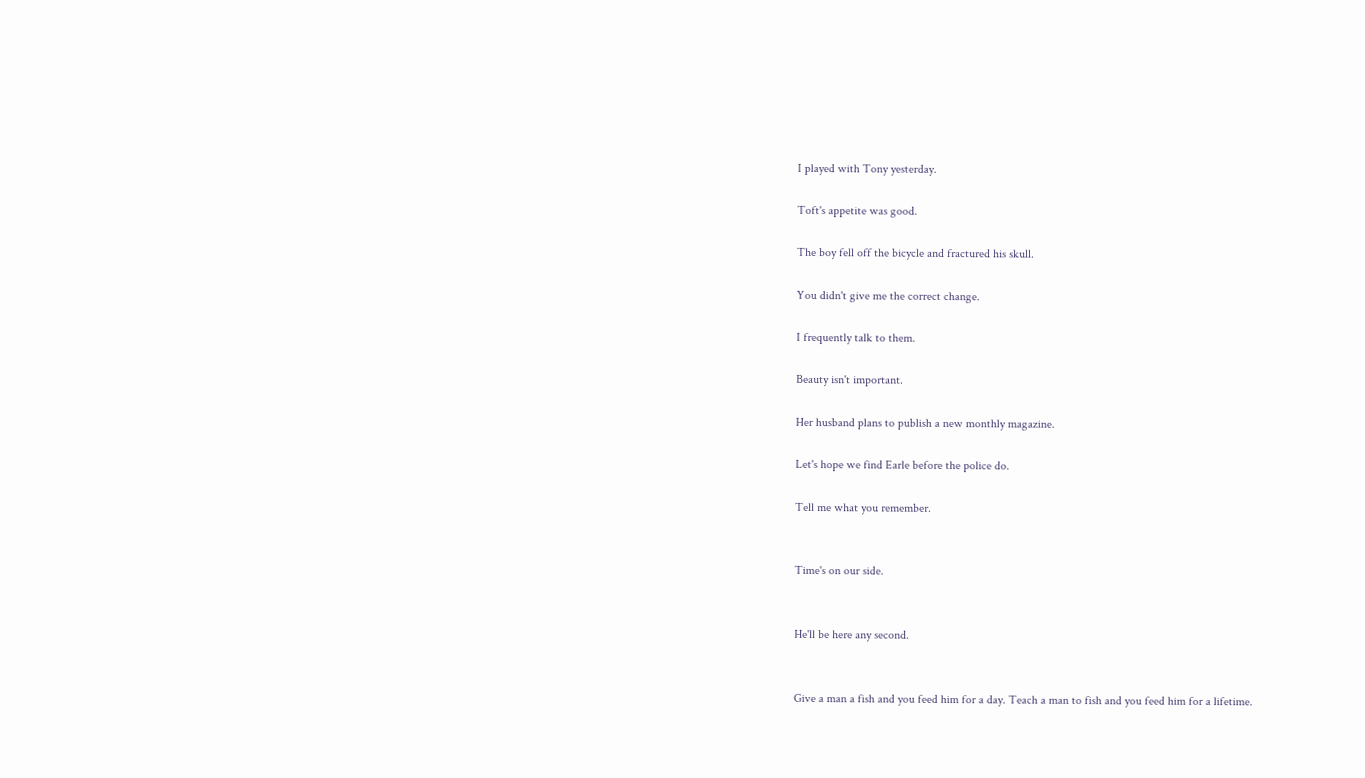I played with Tony yesterday.

Toft's appetite was good.

The boy fell off the bicycle and fractured his skull.

You didn't give me the correct change.

I frequently talk to them.

Beauty isn't important.

Her husband plans to publish a new monthly magazine.

Let's hope we find Earle before the police do.

Tell me what you remember.


Time's on our side.


He'll be here any second.


Give a man a fish and you feed him for a day. Teach a man to fish and you feed him for a lifetime.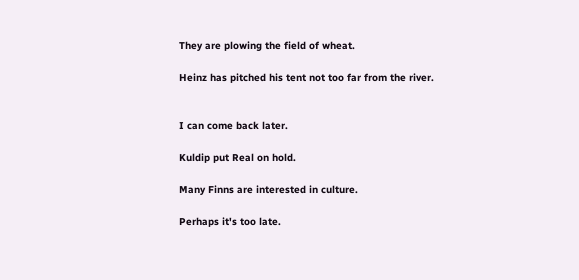They are plowing the field of wheat.

Heinz has pitched his tent not too far from the river.


I can come back later.

Kuldip put Real on hold.

Many Finns are interested in culture.

Perhaps it's too late.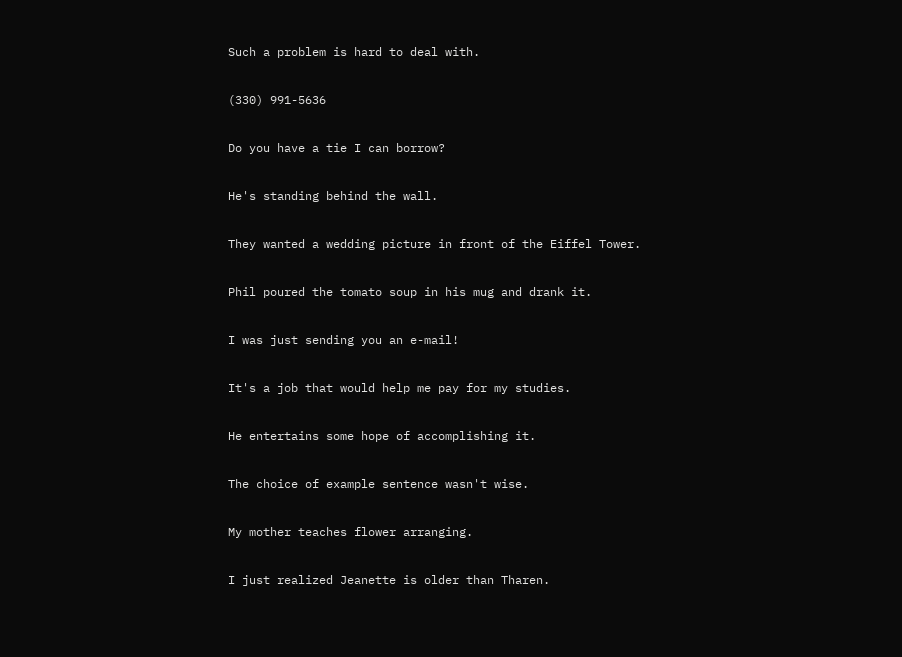Such a problem is hard to deal with.

(330) 991-5636

Do you have a tie I can borrow?

He's standing behind the wall.

They wanted a wedding picture in front of the Eiffel Tower.

Phil poured the tomato soup in his mug and drank it.

I was just sending you an e-mail!

It's a job that would help me pay for my studies.

He entertains some hope of accomplishing it.

The choice of example sentence wasn't wise.

My mother teaches flower arranging.

I just realized Jeanette is older than Tharen.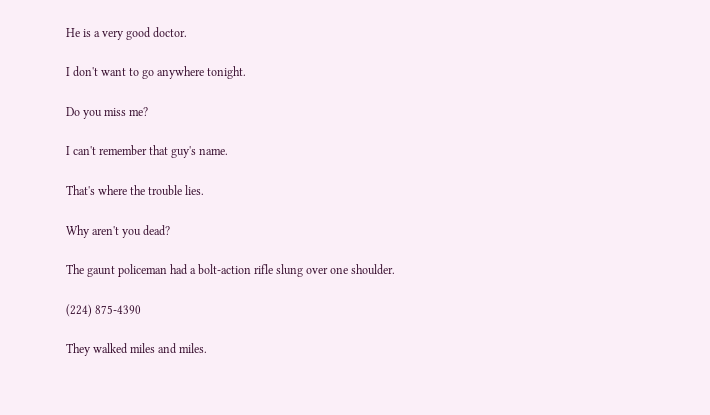He is a very good doctor.

I don't want to go anywhere tonight.

Do you miss me?

I can't remember that guy's name.

That's where the trouble lies.

Why aren't you dead?

The gaunt policeman had a bolt-action rifle slung over one shoulder.

(224) 875-4390

They walked miles and miles.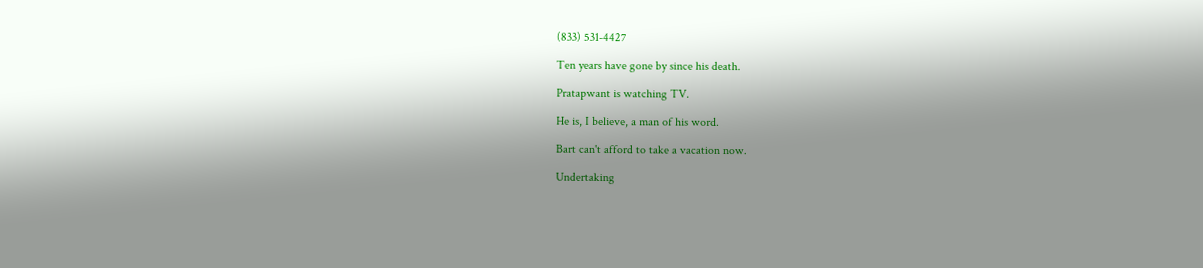(833) 531-4427

Ten years have gone by since his death.

Pratapwant is watching TV.

He is, I believe, a man of his word.

Bart can't afford to take a vacation now.

Undertaking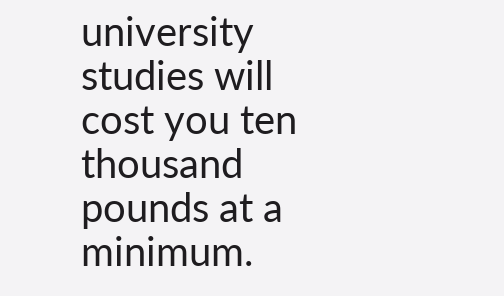university studies will cost you ten thousand pounds at a minimum.